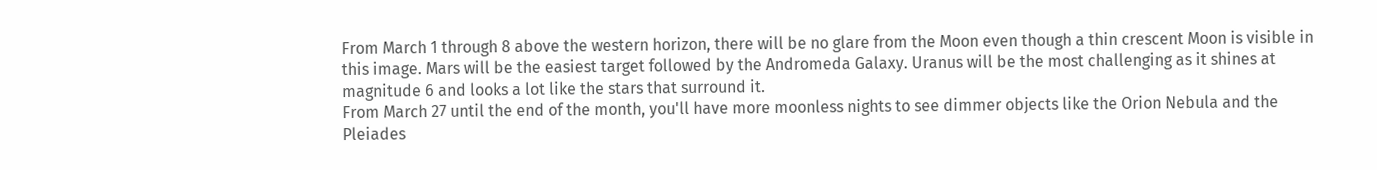From March 1 through 8 above the western horizon, there will be no glare from the Moon even though a thin crescent Moon is visible in this image. Mars will be the easiest target followed by the Andromeda Galaxy. Uranus will be the most challenging as it shines at magnitude 6 and looks a lot like the stars that surround it.
From March 27 until the end of the month, you'll have more moonless nights to see dimmer objects like the Orion Nebula and the Pleiades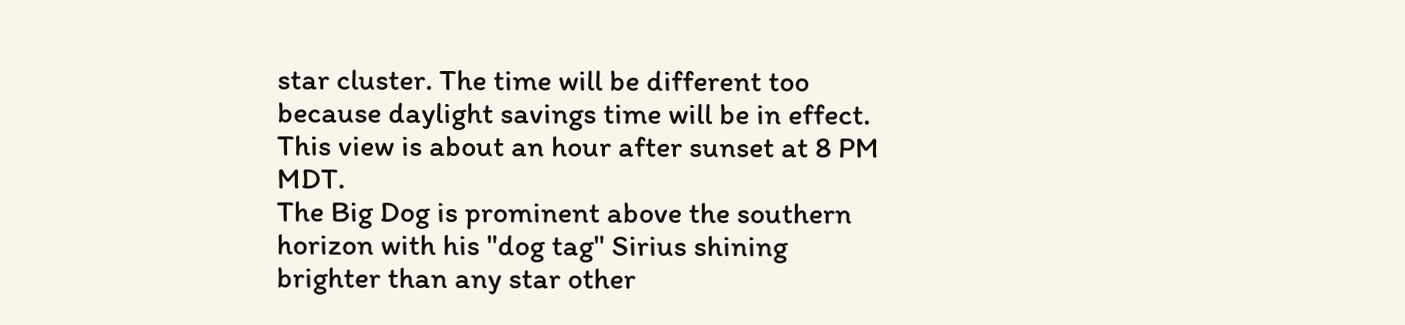star cluster. The time will be different too because daylight savings time will be in effect. This view is about an hour after sunset at 8 PM MDT.
The Big Dog is prominent above the southern horizon with his "dog tag" Sirius shining brighter than any star other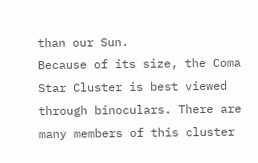than our Sun.
Because of its size, the Coma Star Cluster is best viewed through binoculars. There are many members of this cluster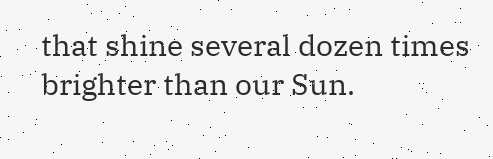that shine several dozen times brighter than our Sun.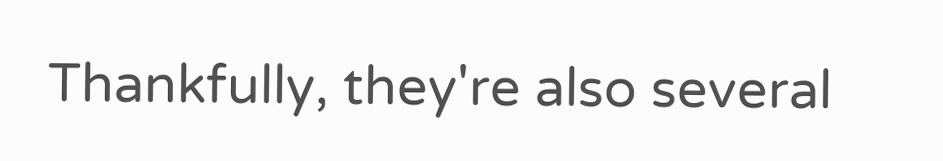Thankfully, they're also several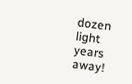dozen light years away!